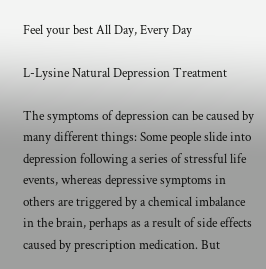Feel your best All Day, Every Day

L-Lysine Natural Depression Treatment

The symptoms of depression can be caused by many different things: Some people slide into depression following a series of stressful life events, whereas depressive symptoms in others are triggered by a chemical imbalance in the brain, perhaps as a result of side effects caused by prescription medication. But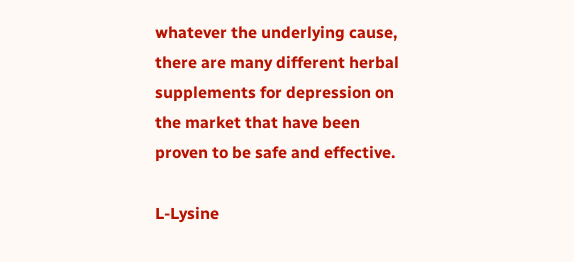whatever the underlying cause, there are many different herbal supplements for depression on the market that have been proven to be safe and effective.

L-Lysine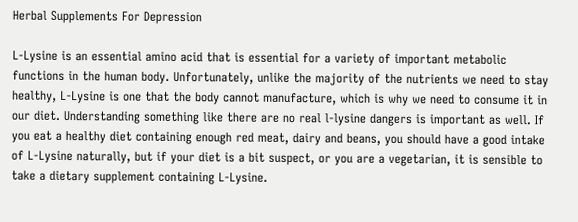Herbal Supplements For Depression

L-Lysine is an essential amino acid that is essential for a variety of important metabolic functions in the human body. Unfortunately, unlike the majority of the nutrients we need to stay healthy, L-Lysine is one that the body cannot manufacture, which is why we need to consume it in our diet. Understanding something like there are no real l-lysine dangers is important as well. If you eat a healthy diet containing enough red meat, dairy and beans, you should have a good intake of L-Lysine naturally, but if your diet is a bit suspect, or you are a vegetarian, it is sensible to take a dietary supplement containing L-Lysine.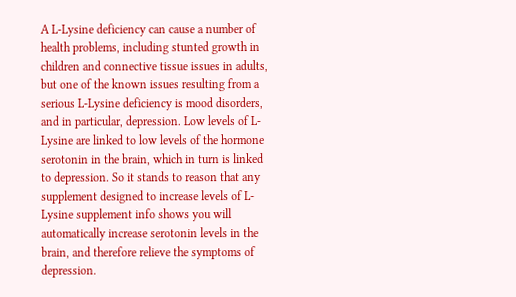A L-Lysine deficiency can cause a number of health problems, including stunted growth in children and connective tissue issues in adults, but one of the known issues resulting from a serious L-Lysine deficiency is mood disorders, and in particular, depression. Low levels of L-Lysine are linked to low levels of the hormone serotonin in the brain, which in turn is linked to depression. So it stands to reason that any supplement designed to increase levels of L-Lysine supplement info shows you will automatically increase serotonin levels in the brain, and therefore relieve the symptoms of depression.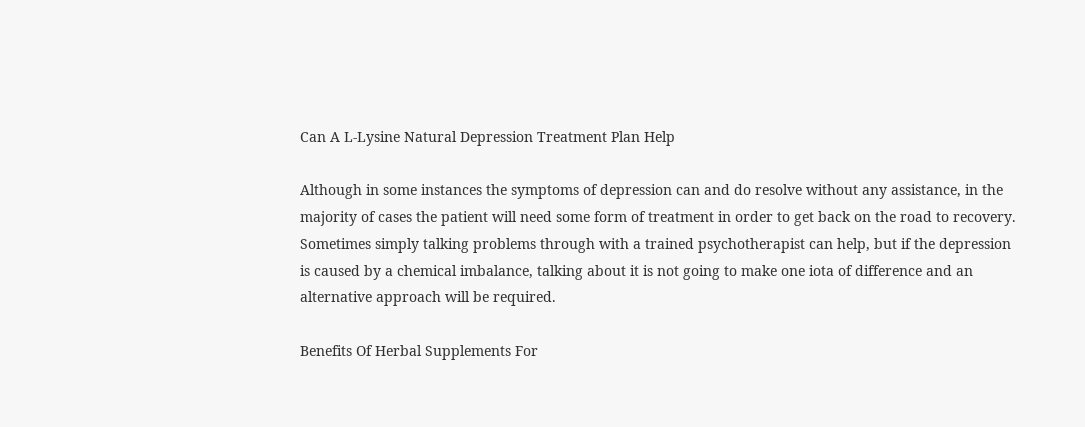Can A L-Lysine Natural Depression Treatment Plan Help

Although in some instances the symptoms of depression can and do resolve without any assistance, in the majority of cases the patient will need some form of treatment in order to get back on the road to recovery. Sometimes simply talking problems through with a trained psychotherapist can help, but if the depression is caused by a chemical imbalance, talking about it is not going to make one iota of difference and an alternative approach will be required.

Benefits Of Herbal Supplements For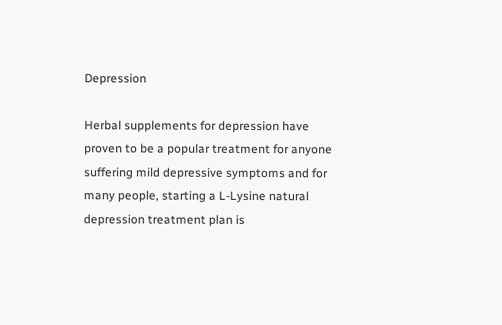Depression

Herbal supplements for depression have proven to be a popular treatment for anyone suffering mild depressive symptoms and for many people, starting a L-Lysine natural depression treatment plan is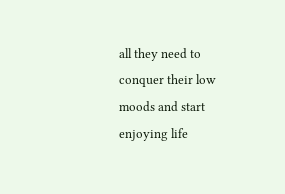all they need to conquer their low moods and start enjoying life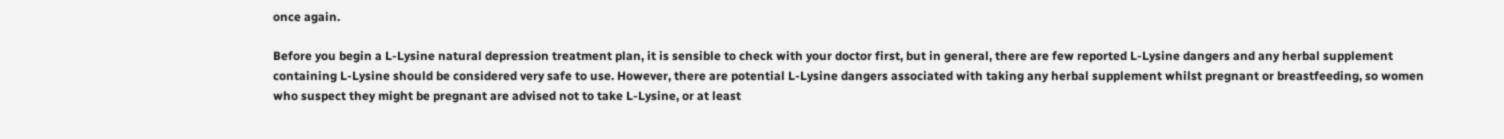once again.

Before you begin a L-Lysine natural depression treatment plan, it is sensible to check with your doctor first, but in general, there are few reported L-Lysine dangers and any herbal supplement containing L-Lysine should be considered very safe to use. However, there are potential L-Lysine dangers associated with taking any herbal supplement whilst pregnant or breastfeeding, so women who suspect they might be pregnant are advised not to take L-Lysine, or at least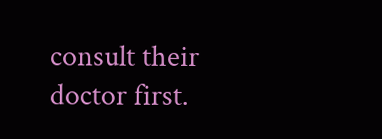consult their doctor first.